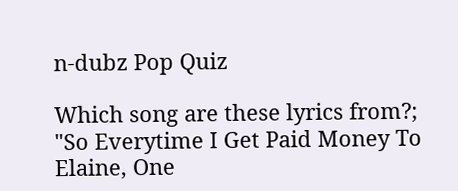n-dubz Pop Quiz

Which song are these lyrics from?; "So Everytime I Get Paid Money To Elaine, One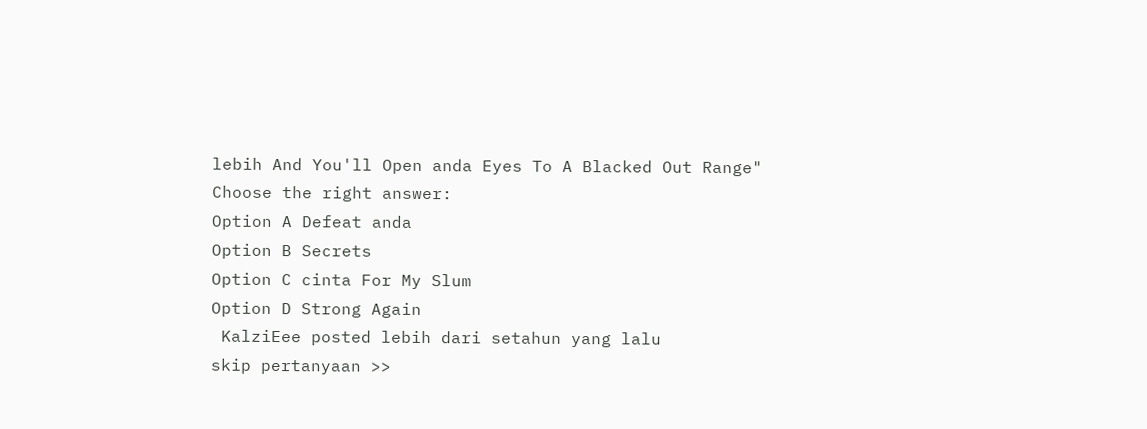lebih And You'll Open anda Eyes To A Blacked Out Range"
Choose the right answer:
Option A Defeat anda
Option B Secrets
Option C cinta For My Slum
Option D Strong Again
 KalziEee posted lebih dari setahun yang lalu
skip pertanyaan >>